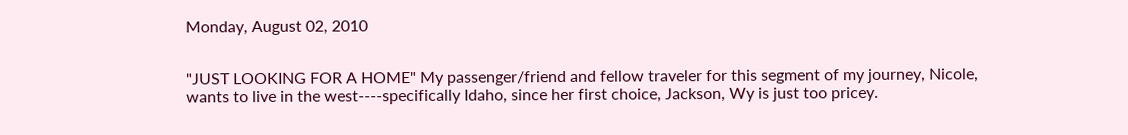Monday, August 02, 2010


"JUST LOOKING FOR A HOME" My passenger/friend and fellow traveler for this segment of my journey, Nicole, wants to live in the west----specifically Idaho, since her first choice, Jackson, Wy is just too pricey.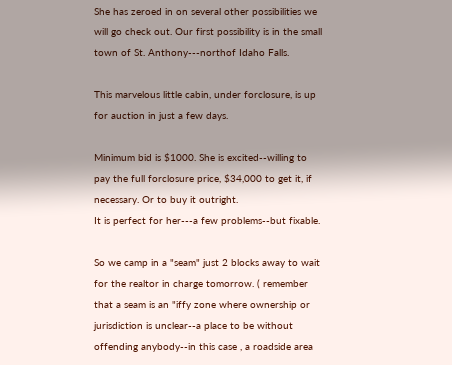She has zeroed in on several other possibilities we will go check out. Our first possibility is in the small town of St. Anthony---northof Idaho Falls.

This marvelous little cabin, under forclosure, is up for auction in just a few days.

Minimum bid is $1000. She is excited--willing to pay the full forclosure price, $34,000 to get it, if necessary. Or to buy it outright.
It is perfect for her---a few problems--but fixable.

So we camp in a "seam" just 2 blocks away to wait for the realtor in charge tomorrow. ( remember that a seam is an "iffy zone where ownership or jurisdiction is unclear--a place to be without offending anybody--in this case , a roadside area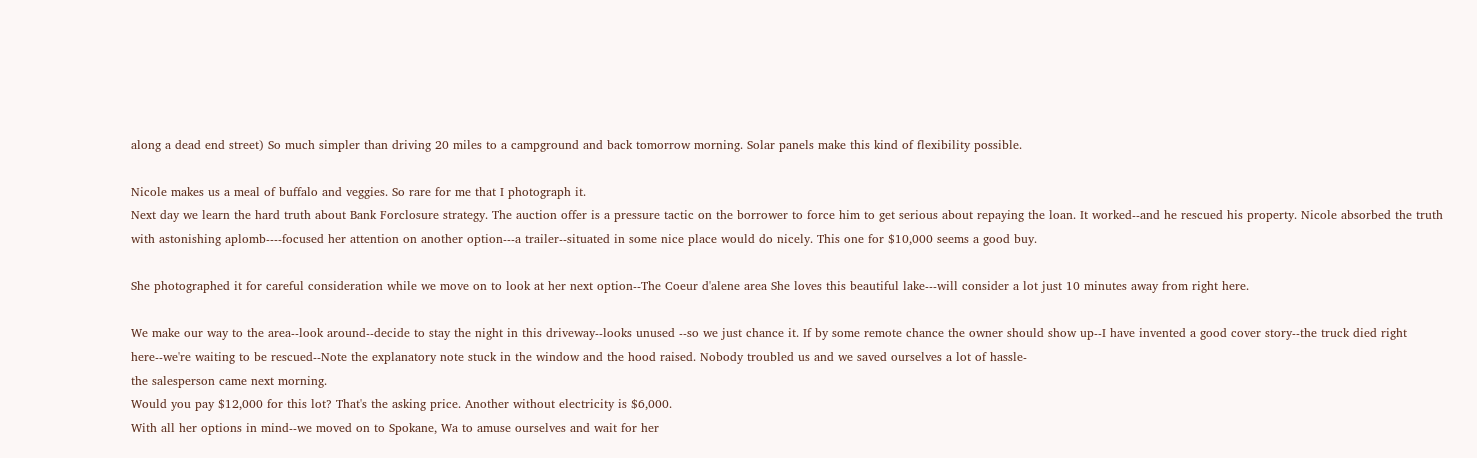along a dead end street) So much simpler than driving 20 miles to a campground and back tomorrow morning. Solar panels make this kind of flexibility possible.

Nicole makes us a meal of buffalo and veggies. So rare for me that I photograph it.
Next day we learn the hard truth about Bank Forclosure strategy. The auction offer is a pressure tactic on the borrower to force him to get serious about repaying the loan. It worked--and he rescued his property. Nicole absorbed the truth with astonishing aplomb----focused her attention on another option---a trailer--situated in some nice place would do nicely. This one for $10,000 seems a good buy.

She photographed it for careful consideration while we move on to look at her next option--The Coeur d'alene area She loves this beautiful lake---will consider a lot just 10 minutes away from right here.

We make our way to the area--look around--decide to stay the night in this driveway--looks unused --so we just chance it. If by some remote chance the owner should show up--I have invented a good cover story--the truck died right here--we're waiting to be rescued--Note the explanatory note stuck in the window and the hood raised. Nobody troubled us and we saved ourselves a lot of hassle-
the salesperson came next morning.
Would you pay $12,000 for this lot? That's the asking price. Another without electricity is $6,000.
With all her options in mind--we moved on to Spokane, Wa to amuse ourselves and wait for her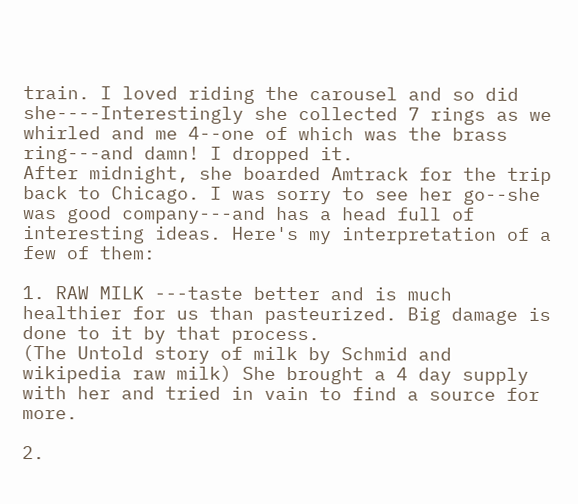train. I loved riding the carousel and so did she----Interestingly she collected 7 rings as we whirled and me 4--one of which was the brass ring---and damn! I dropped it.
After midnight, she boarded Amtrack for the trip back to Chicago. I was sorry to see her go--she was good company---and has a head full of interesting ideas. Here's my interpretation of a few of them:

1. RAW MILK ---taste better and is much healthier for us than pasteurized. Big damage is done to it by that process.
(The Untold story of milk by Schmid and wikipedia raw milk) She brought a 4 day supply with her and tried in vain to find a source for more.

2.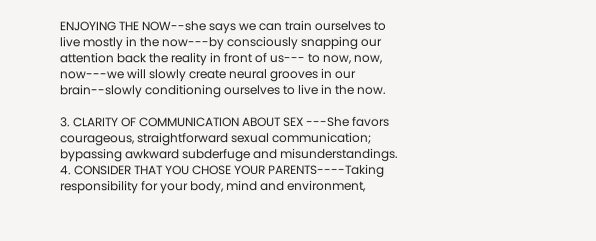ENJOYING THE NOW--she says we can train ourselves to live mostly in the now---by consciously snapping our attention back the reality in front of us--- to now, now, now---we will slowly create neural grooves in our brain--slowly conditioning ourselves to live in the now.

3. CLARITY OF COMMUNICATION ABOUT SEX ---She favors courageous, straightforward sexual communication; bypassing awkward subderfuge and misunderstandings.
4. CONSIDER THAT YOU CHOSE YOUR PARENTS----Taking responsibility for your body, mind and environment,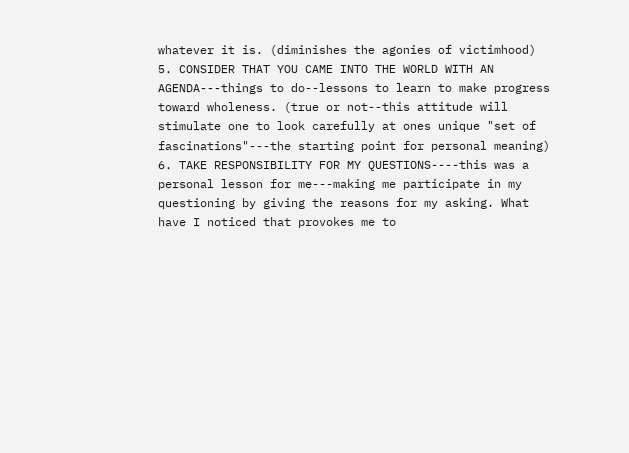whatever it is. (diminishes the agonies of victimhood)
5. CONSIDER THAT YOU CAME INTO THE WORLD WITH AN AGENDA---things to do--lessons to learn to make progress toward wholeness. (true or not--this attitude will stimulate one to look carefully at ones unique "set of fascinations"---the starting point for personal meaning)
6. TAKE RESPONSIBILITY FOR MY QUESTIONS----this was a personal lesson for me---making me participate in my questioning by giving the reasons for my asking. What have I noticed that provokes me to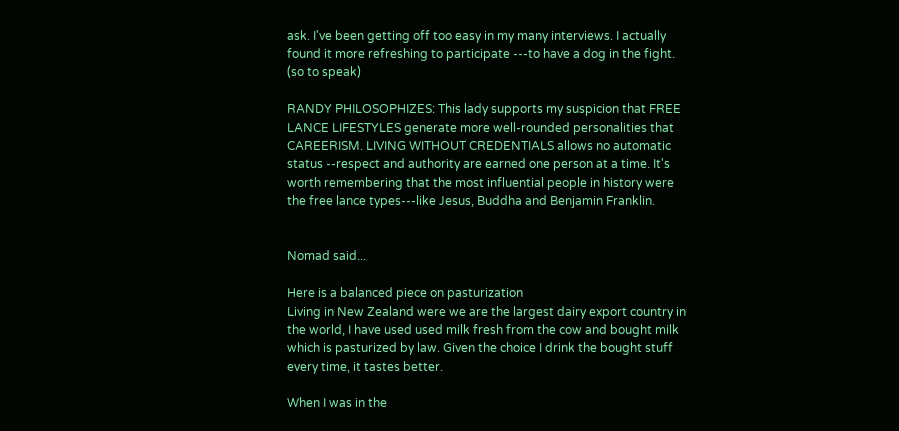ask. I've been getting off too easy in my many interviews. I actually found it more refreshing to participate ---to have a dog in the fight. (so to speak)

RANDY PHILOSOPHIZES: This lady supports my suspicion that FREE LANCE LIFESTYLES generate more well-rounded personalities that CAREERISM. LIVING WITHOUT CREDENTIALS allows no automatic status --respect and authority are earned one person at a time. It's worth remembering that the most influential people in history were the free lance types---like Jesus, Buddha and Benjamin Franklin.


Nomad said...

Here is a balanced piece on pasturization
Living in New Zealand were we are the largest dairy export country in the world, I have used used milk fresh from the cow and bought milk which is pasturized by law. Given the choice I drink the bought stuff every time, it tastes better.

When I was in the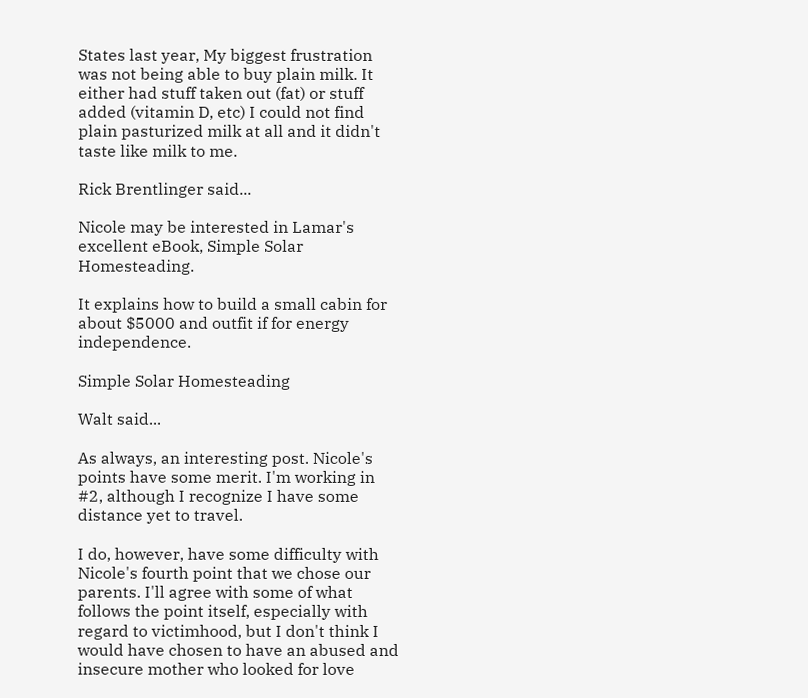States last year, My biggest frustration was not being able to buy plain milk. It either had stuff taken out (fat) or stuff added (vitamin D, etc) I could not find plain pasturized milk at all and it didn't taste like milk to me.

Rick Brentlinger said...

Nicole may be interested in Lamar's excellent eBook, Simple Solar Homesteading.

It explains how to build a small cabin for about $5000 and outfit if for energy independence.

Simple Solar Homesteading

Walt said...

As always, an interesting post. Nicole's points have some merit. I'm working in #2, although I recognize I have some distance yet to travel.

I do, however, have some difficulty with Nicole's fourth point that we chose our parents. I'll agree with some of what follows the point itself, especially with regard to victimhood, but I don't think I would have chosen to have an abused and insecure mother who looked for love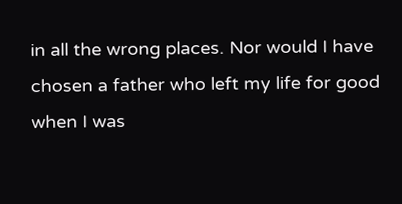in all the wrong places. Nor would I have chosen a father who left my life for good when I was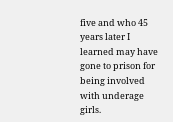five and who 45 years later I learned may have gone to prison for being involved with underage girls.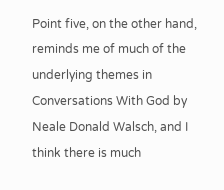Point five, on the other hand, reminds me of much of the underlying themes in Conversations With God by Neale Donald Walsch, and I think there is much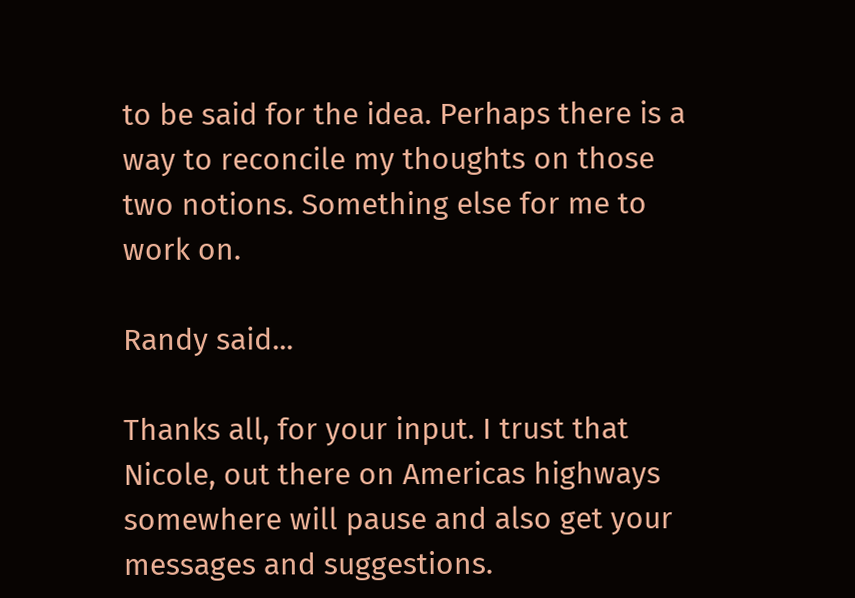to be said for the idea. Perhaps there is a way to reconcile my thoughts on those two notions. Something else for me to work on.

Randy said...

Thanks all, for your input. I trust that Nicole, out there on Americas highways somewhere will pause and also get your messages and suggestions.